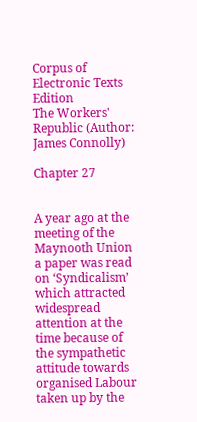Corpus of Electronic Texts Edition
The Workers' Republic (Author: James Connolly)

Chapter 27


A year ago at the meeting of the Maynooth Union a paper was read on ‘Syndicalism’ which attracted widespread attention at the time because of the sympathetic attitude towards organised Labour taken up by the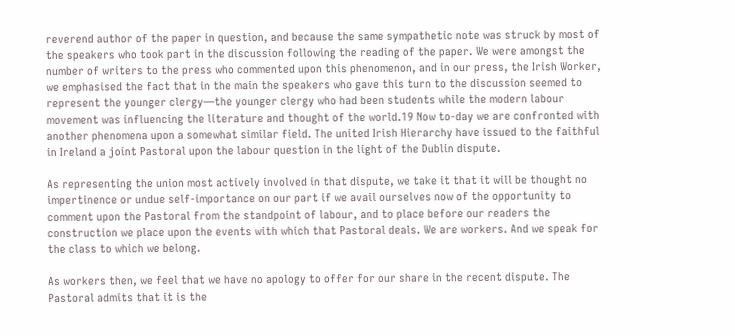reverend author of the paper in question, and because the same sympathetic note was struck by most of the speakers who took part in the discussion following the reading of the paper. We were amongst the number of writers to the press who commented upon this phenomenon, and in our press, the Irish Worker, we emphasised the fact that in the main the speakers who gave this turn to the discussion seemed to represent the younger clergy—the younger clergy who had been students while the modern labour movement was influencing the literature and thought of the world.19 Now to-day we are confronted with another phenomena upon a somewhat similar field. The united Irish Hierarchy have issued to the faithful in Ireland a joint Pastoral upon the labour question in the light of the Dublin dispute.

As representing the union most actively involved in that dispute, we take it that it will be thought no impertinence or undue self-importance on our part if we avail ourselves now of the opportunity to comment upon the Pastoral from the standpoint of labour, and to place before our readers the construction we place upon the events with which that Pastoral deals. We are workers. And we speak for the class to which we belong.

As workers then, we feel that we have no apology to offer for our share in the recent dispute. The Pastoral admits that it is the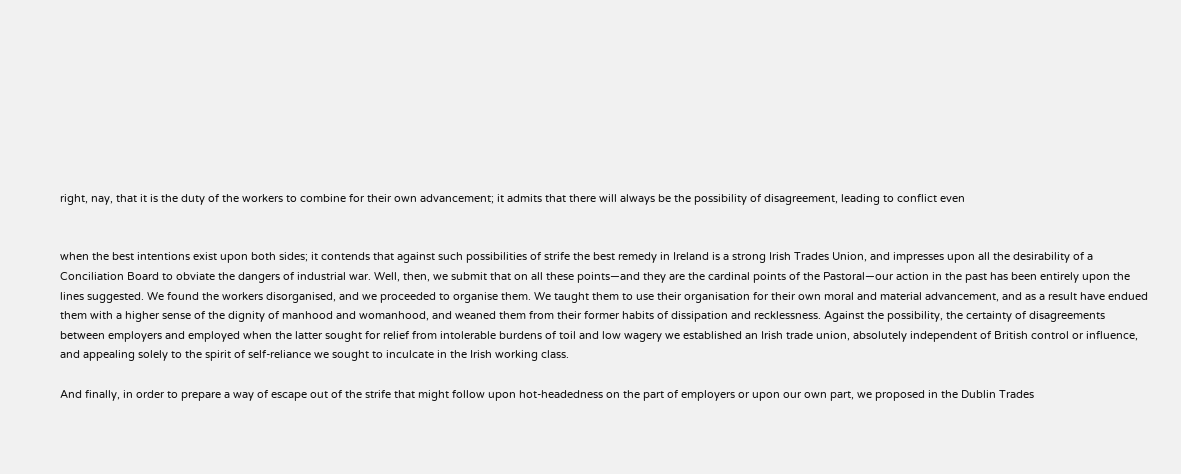right, nay, that it is the duty of the workers to combine for their own advancement; it admits that there will always be the possibility of disagreement, leading to conflict even


when the best intentions exist upon both sides; it contends that against such possibilities of strife the best remedy in Ireland is a strong Irish Trades Union, and impresses upon all the desirability of a Conciliation Board to obviate the dangers of industrial war. Well, then, we submit that on all these points—and they are the cardinal points of the Pastoral—our action in the past has been entirely upon the lines suggested. We found the workers disorganised, and we proceeded to organise them. We taught them to use their organisation for their own moral and material advancement, and as a result have endued them with a higher sense of the dignity of manhood and womanhood, and weaned them from their former habits of dissipation and recklessness. Against the possibility, the certainty of disagreements between employers and employed when the latter sought for relief from intolerable burdens of toil and low wagery we established an Irish trade union, absolutely independent of British control or influence, and appealing solely to the spirit of self-reliance we sought to inculcate in the Irish working class.

And finally, in order to prepare a way of escape out of the strife that might follow upon hot-headedness on the part of employers or upon our own part, we proposed in the Dublin Trades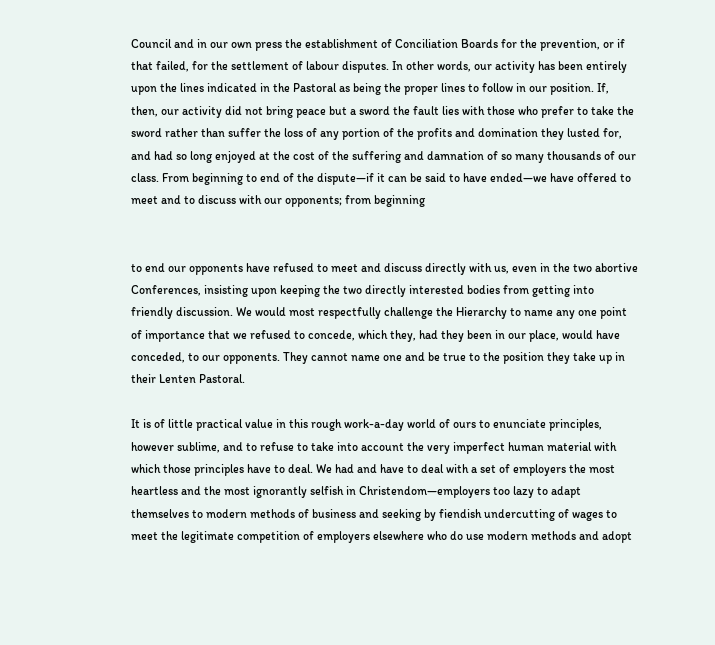Council and in our own press the establishment of Conciliation Boards for the prevention, or if that failed, for the settlement of labour disputes. In other words, our activity has been entirely upon the lines indicated in the Pastoral as being the proper lines to follow in our position. If, then, our activity did not bring peace but a sword the fault lies with those who prefer to take the sword rather than suffer the loss of any portion of the profits and domination they lusted for, and had so long enjoyed at the cost of the suffering and damnation of so many thousands of our class. From beginning to end of the dispute—if it can be said to have ended—we have offered to meet and to discuss with our opponents; from beginning


to end our opponents have refused to meet and discuss directly with us, even in the two abortive Conferences, insisting upon keeping the two directly interested bodies from getting into friendly discussion. We would most respectfully challenge the Hierarchy to name any one point of importance that we refused to concede, which they, had they been in our place, would have conceded, to our opponents. They cannot name one and be true to the position they take up in their Lenten Pastoral.

It is of little practical value in this rough work-a-day world of ours to enunciate principles, however sublime, and to refuse to take into account the very imperfect human material with which those principles have to deal. We had and have to deal with a set of employers the most heartless and the most ignorantly selfish in Christendom—employers too lazy to adapt themselves to modern methods of business and seeking by fiendish undercutting of wages to meet the legitimate competition of employers elsewhere who do use modern methods and adopt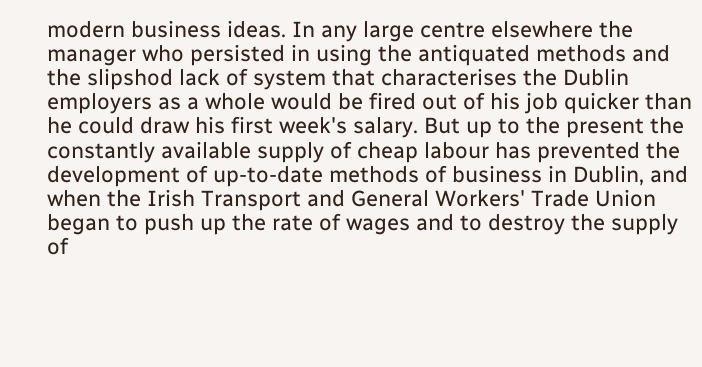modern business ideas. In any large centre elsewhere the manager who persisted in using the antiquated methods and the slipshod lack of system that characterises the Dublin employers as a whole would be fired out of his job quicker than he could draw his first week's salary. But up to the present the constantly available supply of cheap labour has prevented the development of up-to-date methods of business in Dublin, and when the Irish Transport and General Workers' Trade Union began to push up the rate of wages and to destroy the supply of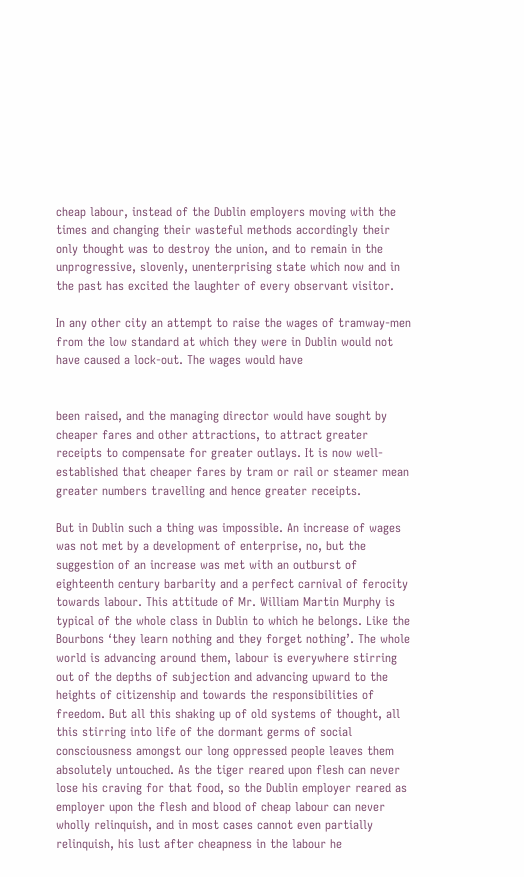cheap labour, instead of the Dublin employers moving with the times and changing their wasteful methods accordingly their only thought was to destroy the union, and to remain in the unprogressive, slovenly, unenterprising state which now and in the past has excited the laughter of every observant visitor.

In any other city an attempt to raise the wages of tramway-men from the low standard at which they were in Dublin would not have caused a lock-out. The wages would have


been raised, and the managing director would have sought by cheaper fares and other attractions, to attract greater receipts to compensate for greater outlays. It is now well-established that cheaper fares by tram or rail or steamer mean greater numbers travelling and hence greater receipts.

But in Dublin such a thing was impossible. An increase of wages was not met by a development of enterprise, no, but the suggestion of an increase was met with an outburst of eighteenth century barbarity and a perfect carnival of ferocity towards labour. This attitude of Mr. William Martin Murphy is typical of the whole class in Dublin to which he belongs. Like the Bourbons ‘they learn nothing and they forget nothing’. The whole world is advancing around them, labour is everywhere stirring out of the depths of subjection and advancing upward to the heights of citizenship and towards the responsibilities of freedom. But all this shaking up of old systems of thought, all this stirring into life of the dormant germs of social consciousness amongst our long oppressed people leaves them absolutely untouched. As the tiger reared upon flesh can never lose his craving for that food, so the Dublin employer reared as employer upon the flesh and blood of cheap labour can never wholly relinquish, and in most cases cannot even partially relinquish, his lust after cheapness in the labour he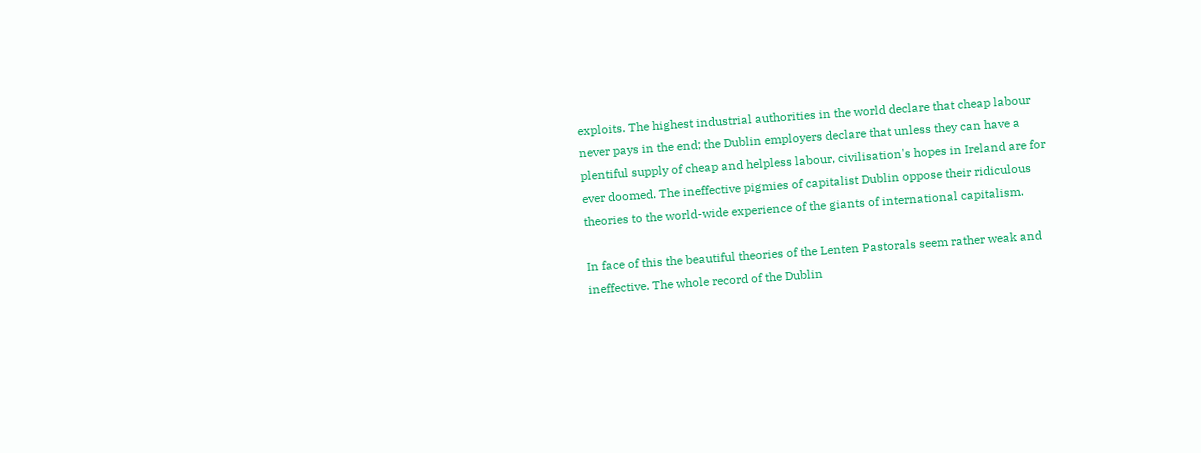exploits. The highest industrial authorities in the world declare that cheap labour never pays in the end; the Dublin employers declare that unless they can have a plentiful supply of cheap and helpless labour, civilisation's hopes in Ireland are for ever doomed. The ineffective pigmies of capitalist Dublin oppose their ridiculous theories to the world-wide experience of the giants of international capitalism.

In face of this the beautiful theories of the Lenten Pastorals seem rather weak and ineffective. The whole record of the Dublin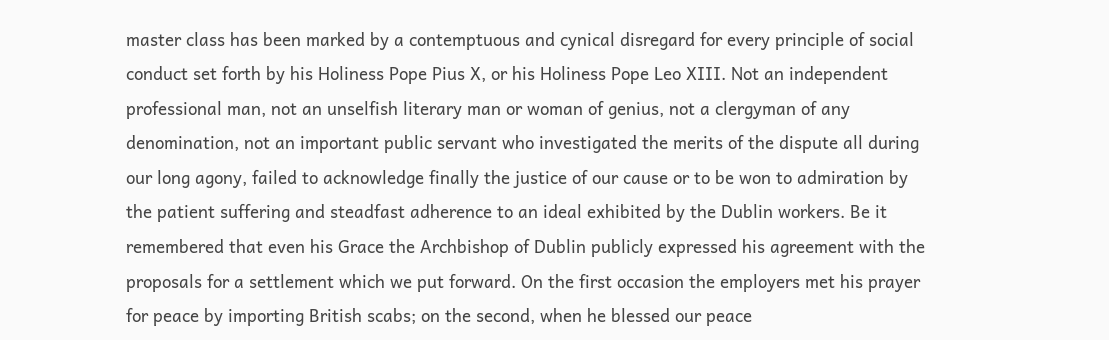master class has been marked by a contemptuous and cynical disregard for every principle of social conduct set forth by his Holiness Pope Pius X, or his Holiness Pope Leo XIII. Not an independent professional man, not an unselfish literary man or woman of genius, not a clergyman of any denomination, not an important public servant who investigated the merits of the dispute all during our long agony, failed to acknowledge finally the justice of our cause or to be won to admiration by the patient suffering and steadfast adherence to an ideal exhibited by the Dublin workers. Be it remembered that even his Grace the Archbishop of Dublin publicly expressed his agreement with the proposals for a settlement which we put forward. On the first occasion the employers met his prayer for peace by importing British scabs; on the second, when he blessed our peace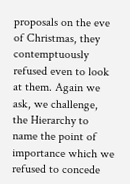proposals on the eve of Christmas, they contemptuously refused even to look at them. Again we ask, we challenge, the Hierarchy to name the point of importance which we refused to concede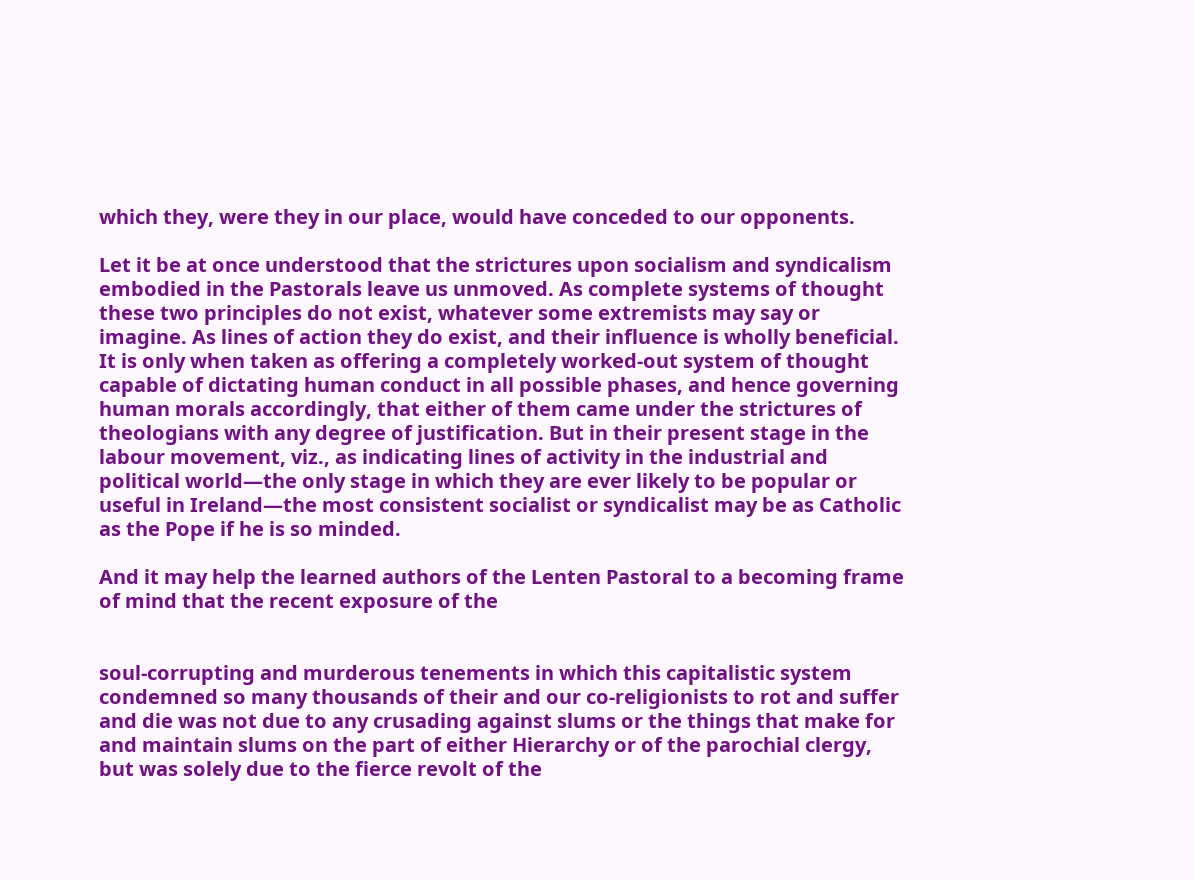which they, were they in our place, would have conceded to our opponents.

Let it be at once understood that the strictures upon socialism and syndicalism embodied in the Pastorals leave us unmoved. As complete systems of thought these two principles do not exist, whatever some extremists may say or imagine. As lines of action they do exist, and their influence is wholly beneficial. It is only when taken as offering a completely worked-out system of thought capable of dictating human conduct in all possible phases, and hence governing human morals accordingly, that either of them came under the strictures of theologians with any degree of justification. But in their present stage in the labour movement, viz., as indicating lines of activity in the industrial and political world—the only stage in which they are ever likely to be popular or useful in Ireland—the most consistent socialist or syndicalist may be as Catholic as the Pope if he is so minded.

And it may help the learned authors of the Lenten Pastoral to a becoming frame of mind that the recent exposure of the


soul-corrupting and murderous tenements in which this capitalistic system condemned so many thousands of their and our co-religionists to rot and suffer and die was not due to any crusading against slums or the things that make for and maintain slums on the part of either Hierarchy or of the parochial clergy, but was solely due to the fierce revolt of the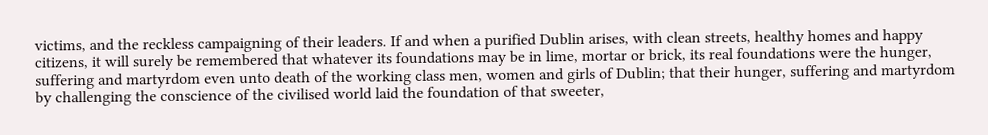victims, and the reckless campaigning of their leaders. If and when a purified Dublin arises, with clean streets, healthy homes and happy citizens, it will surely be remembered that whatever its foundations may be in lime, mortar or brick, its real foundations were the hunger, suffering and martyrdom even unto death of the working class men, women and girls of Dublin; that their hunger, suffering and martyrdom by challenging the conscience of the civilised world laid the foundation of that sweeter,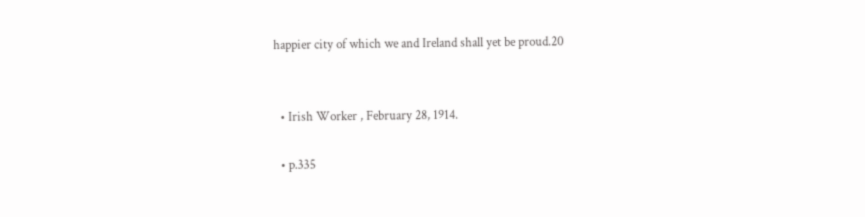happier city of which we and Ireland shall yet be proud.20


  • Irish Worker , February 28, 1914.

  • p.335